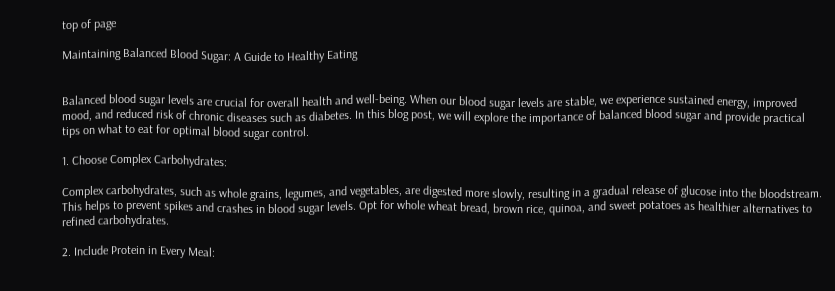top of page

Maintaining Balanced Blood Sugar: A Guide to Healthy Eating


Balanced blood sugar levels are crucial for overall health and well-being. When our blood sugar levels are stable, we experience sustained energy, improved mood, and reduced risk of chronic diseases such as diabetes. In this blog post, we will explore the importance of balanced blood sugar and provide practical tips on what to eat for optimal blood sugar control.

1. Choose Complex Carbohydrates:

Complex carbohydrates, such as whole grains, legumes, and vegetables, are digested more slowly, resulting in a gradual release of glucose into the bloodstream. This helps to prevent spikes and crashes in blood sugar levels. Opt for whole wheat bread, brown rice, quinoa, and sweet potatoes as healthier alternatives to refined carbohydrates.

2. Include Protein in Every Meal: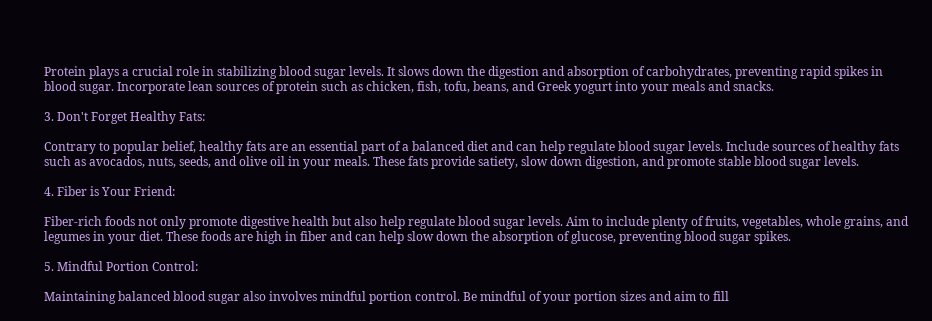Protein plays a crucial role in stabilizing blood sugar levels. It slows down the digestion and absorption of carbohydrates, preventing rapid spikes in blood sugar. Incorporate lean sources of protein such as chicken, fish, tofu, beans, and Greek yogurt into your meals and snacks.

3. Don't Forget Healthy Fats:

Contrary to popular belief, healthy fats are an essential part of a balanced diet and can help regulate blood sugar levels. Include sources of healthy fats such as avocados, nuts, seeds, and olive oil in your meals. These fats provide satiety, slow down digestion, and promote stable blood sugar levels.

4. Fiber is Your Friend:

Fiber-rich foods not only promote digestive health but also help regulate blood sugar levels. Aim to include plenty of fruits, vegetables, whole grains, and legumes in your diet. These foods are high in fiber and can help slow down the absorption of glucose, preventing blood sugar spikes.

5. Mindful Portion Control:

Maintaining balanced blood sugar also involves mindful portion control. Be mindful of your portion sizes and aim to fill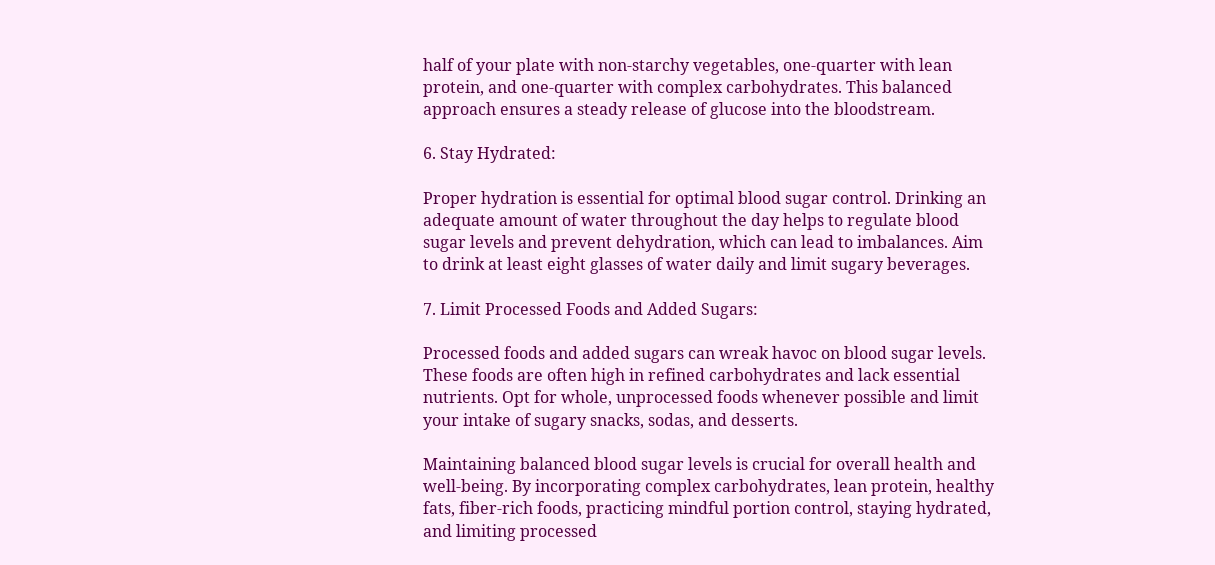half of your plate with non-starchy vegetables, one-quarter with lean protein, and one-quarter with complex carbohydrates. This balanced approach ensures a steady release of glucose into the bloodstream.

6. Stay Hydrated:

Proper hydration is essential for optimal blood sugar control. Drinking an adequate amount of water throughout the day helps to regulate blood sugar levels and prevent dehydration, which can lead to imbalances. Aim to drink at least eight glasses of water daily and limit sugary beverages.

7. Limit Processed Foods and Added Sugars:

Processed foods and added sugars can wreak havoc on blood sugar levels. These foods are often high in refined carbohydrates and lack essential nutrients. Opt for whole, unprocessed foods whenever possible and limit your intake of sugary snacks, sodas, and desserts.

Maintaining balanced blood sugar levels is crucial for overall health and well-being. By incorporating complex carbohydrates, lean protein, healthy fats, fiber-rich foods, practicing mindful portion control, staying hydrated, and limiting processed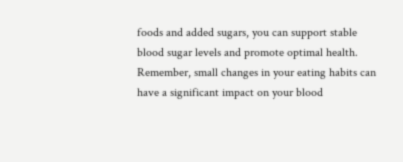foods and added sugars, you can support stable blood sugar levels and promote optimal health. Remember, small changes in your eating habits can have a significant impact on your blood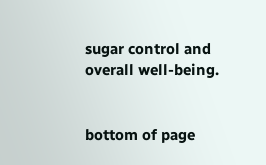sugar control and overall well-being.


bottom of page